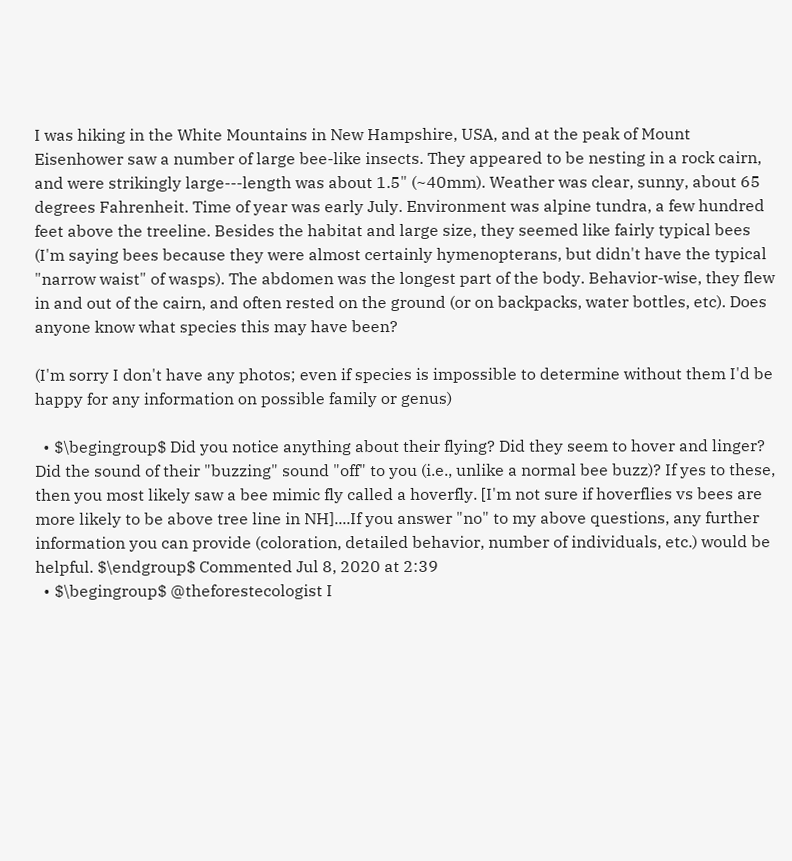I was hiking in the White Mountains in New Hampshire, USA, and at the peak of Mount Eisenhower saw a number of large bee-like insects. They appeared to be nesting in a rock cairn, and were strikingly large---length was about 1.5" (~40mm). Weather was clear, sunny, about 65 degrees Fahrenheit. Time of year was early July. Environment was alpine tundra, a few hundred feet above the treeline. Besides the habitat and large size, they seemed like fairly typical bees (I'm saying bees because they were almost certainly hymenopterans, but didn't have the typical "narrow waist" of wasps). The abdomen was the longest part of the body. Behavior-wise, they flew in and out of the cairn, and often rested on the ground (or on backpacks, water bottles, etc). Does anyone know what species this may have been?

(I'm sorry I don't have any photos; even if species is impossible to determine without them I'd be happy for any information on possible family or genus)

  • $\begingroup$ Did you notice anything about their flying? Did they seem to hover and linger? Did the sound of their "buzzing" sound "off" to you (i.e., unlike a normal bee buzz)? If yes to these, then you most likely saw a bee mimic fly called a hoverfly. [I'm not sure if hoverflies vs bees are more likely to be above tree line in NH]....If you answer "no" to my above questions, any further information you can provide (coloration, detailed behavior, number of individuals, etc.) would be helpful. $\endgroup$ Commented Jul 8, 2020 at 2:39
  • $\begingroup$ @theforestecologist I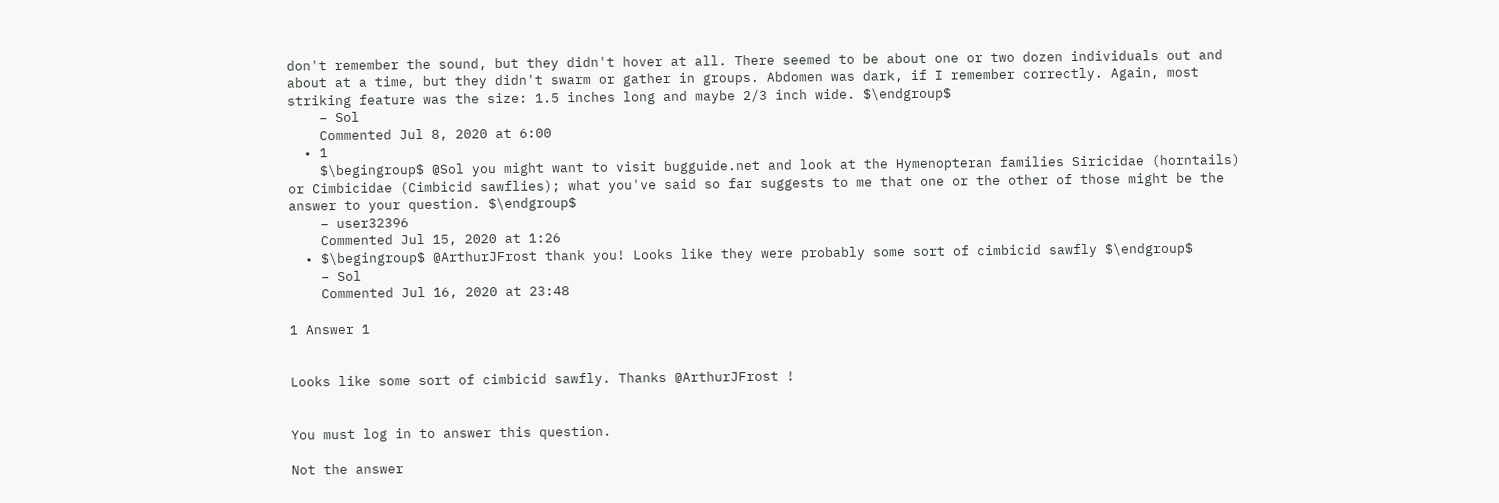don't remember the sound, but they didn't hover at all. There seemed to be about one or two dozen individuals out and about at a time, but they didn't swarm or gather in groups. Abdomen was dark, if I remember correctly. Again, most striking feature was the size: 1.5 inches long and maybe 2/3 inch wide. $\endgroup$
    – Sol
    Commented Jul 8, 2020 at 6:00
  • 1
    $\begingroup$ @Sol you might want to visit bugguide.net and look at the Hymenopteran families Siricidae (horntails) or Cimbicidae (Cimbicid sawflies); what you've said so far suggests to me that one or the other of those might be the answer to your question. $\endgroup$
    – user32396
    Commented Jul 15, 2020 at 1:26
  • $\begingroup$ @ArthurJFrost thank you! Looks like they were probably some sort of cimbicid sawfly $\endgroup$
    – Sol
    Commented Jul 16, 2020 at 23:48

1 Answer 1


Looks like some sort of cimbicid sawfly. Thanks @ArthurJFrost !


You must log in to answer this question.

Not the answer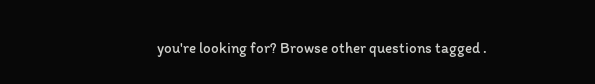you're looking for? Browse other questions tagged .